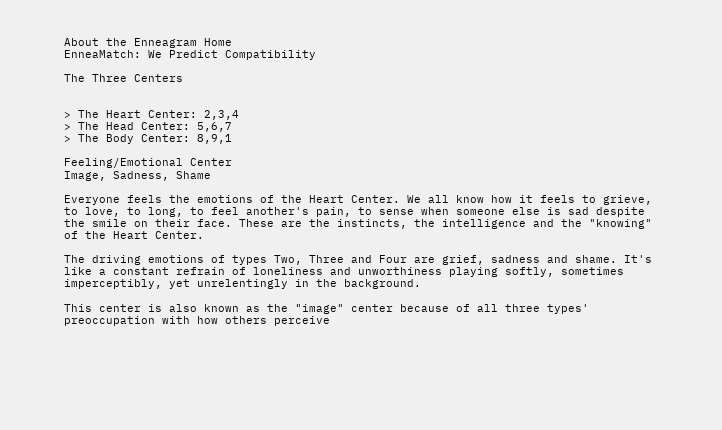About the Enneagram Home
EnneaMatch: We Predict Compatibility

The Three Centers


> The Heart Center: 2,3,4
> The Head Center: 5,6,7
> The Body Center: 8,9,1

Feeling/Emotional Center
Image, Sadness, Shame

Everyone feels the emotions of the Heart Center. We all know how it feels to grieve, to love, to long, to feel another's pain, to sense when someone else is sad despite the smile on their face. These are the instincts, the intelligence and the "knowing" of the Heart Center.

The driving emotions of types Two, Three and Four are grief, sadness and shame. It's like a constant refrain of loneliness and unworthiness playing softly, sometimes imperceptibly, yet unrelentingly in the background.

This center is also known as the "image" center because of all three types' preoccupation with how others perceive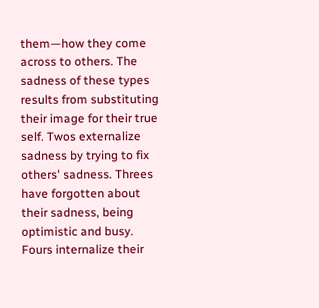them—how they come across to others. The sadness of these types results from substituting their image for their true self. Twos externalize sadness by trying to fix others' sadness. Threes have forgotten about their sadness, being optimistic and busy. Fours internalize their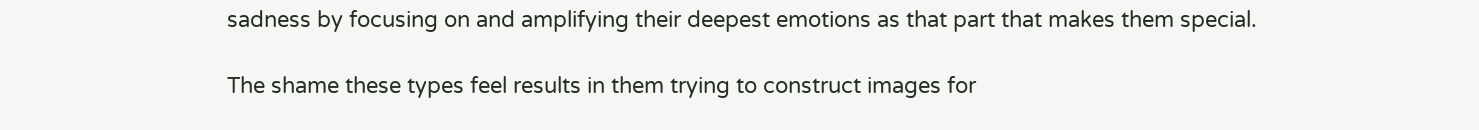sadness by focusing on and amplifying their deepest emotions as that part that makes them special.

The shame these types feel results in them trying to construct images for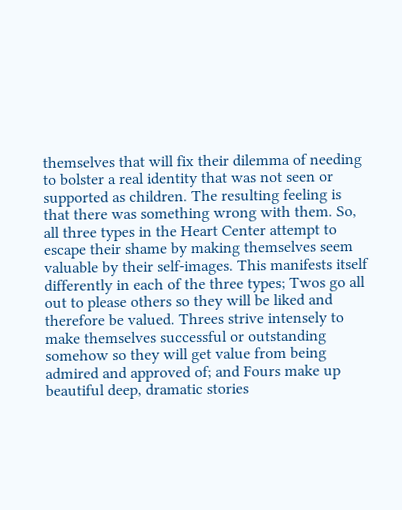themselves that will fix their dilemma of needing to bolster a real identity that was not seen or supported as children. The resulting feeling is that there was something wrong with them. So, all three types in the Heart Center attempt to escape their shame by making themselves seem valuable by their self-images. This manifests itself differently in each of the three types; Twos go all out to please others so they will be liked and therefore be valued. Threes strive intensely to make themselves successful or outstanding somehow so they will get value from being admired and approved of; and Fours make up beautiful deep, dramatic stories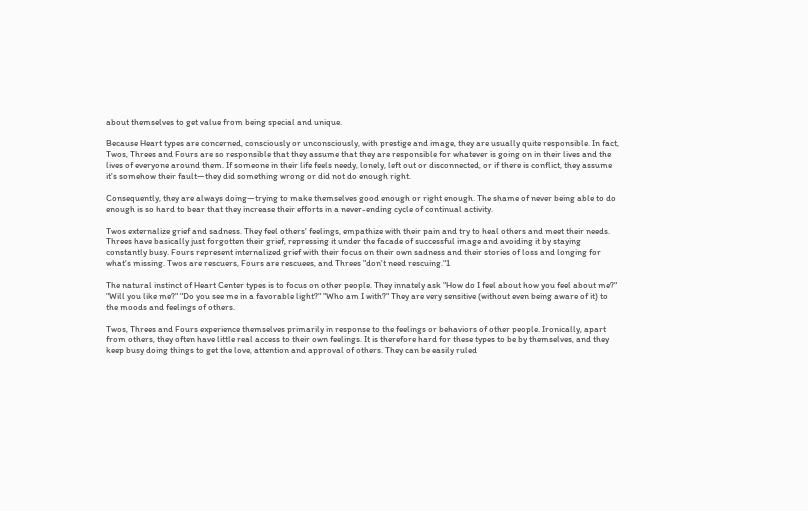about themselves to get value from being special and unique.

Because Heart types are concerned, consciously or unconsciously, with prestige and image, they are usually quite responsible. In fact, Twos, Threes and Fours are so responsible that they assume that they are responsible for whatever is going on in their lives and the lives of everyone around them. If someone in their life feels needy, lonely, left out or disconnected, or if there is conflict, they assume it's somehow their fault—they did something wrong or did not do enough right.

Consequently, they are always doing—trying to make themselves good enough or right enough. The shame of never being able to do enough is so hard to bear that they increase their efforts in a never-ending cycle of continual activity.

Twos externalize grief and sadness. They feel others' feelings, empathize with their pain and try to heal others and meet their needs. Threes have basically just forgotten their grief, repressing it under the facade of successful image and avoiding it by staying constantly busy. Fours represent internalized grief with their focus on their own sadness and their stories of loss and longing for what's missing. Twos are rescuers, Fours are rescuees, and Threes "don't need rescuing."1

The natural instinct of Heart Center types is to focus on other people. They innately ask "How do I feel about how you feel about me?" "Will you like me?" "Do you see me in a favorable light?" "Who am I with?" They are very sensitive (without even being aware of it) to the moods and feelings of others.

Twos, Threes and Fours experience themselves primarily in response to the feelings or behaviors of other people. Ironically, apart from others, they often have little real access to their own feelings. It is therefore hard for these types to be by themselves, and they keep busy doing things to get the love, attention and approval of others. They can be easily ruled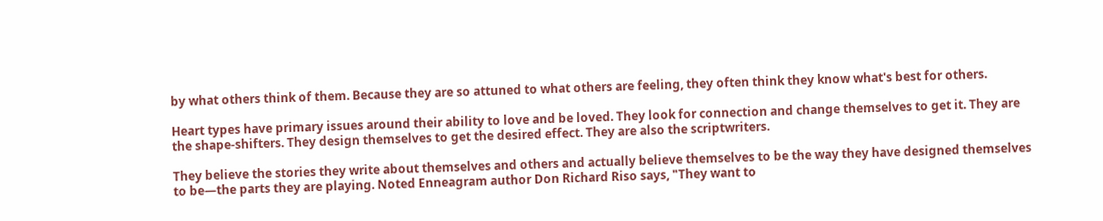by what others think of them. Because they are so attuned to what others are feeling, they often think they know what's best for others.

Heart types have primary issues around their ability to love and be loved. They look for connection and change themselves to get it. They are the shape-shifters. They design themselves to get the desired effect. They are also the scriptwriters.

They believe the stories they write about themselves and others and actually believe themselves to be the way they have designed themselves to be—the parts they are playing. Noted Enneagram author Don Richard Riso says, "They want to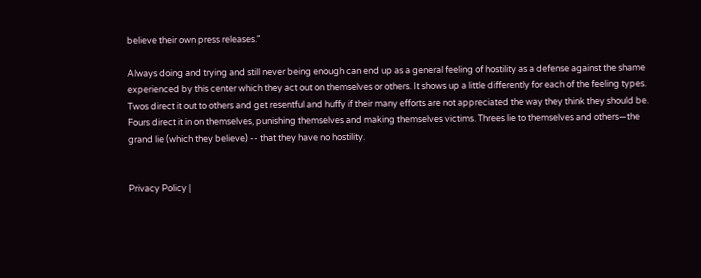believe their own press releases."

Always doing and trying and still never being enough can end up as a general feeling of hostility as a defense against the shame experienced by this center which they act out on themselves or others. It shows up a little differently for each of the feeling types. Twos direct it out to others and get resentful and huffy if their many efforts are not appreciated the way they think they should be. Fours direct it in on themselves, punishing themselves and making themselves victims. Threes lie to themselves and others—the grand lie (which they believe) -- that they have no hostility.


Privacy Policy |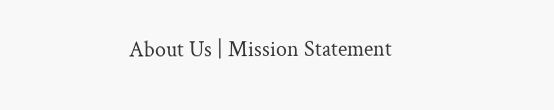About Us | Mission Statement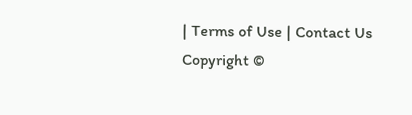| Terms of Use | Contact Us
Copyright ©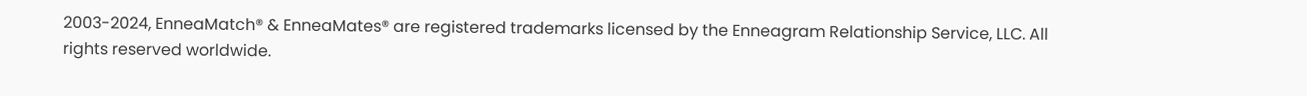2003-2024, EnneaMatch® & EnneaMates® are registered trademarks licensed by the Enneagram Relationship Service, LLC. All rights reserved worldwide.